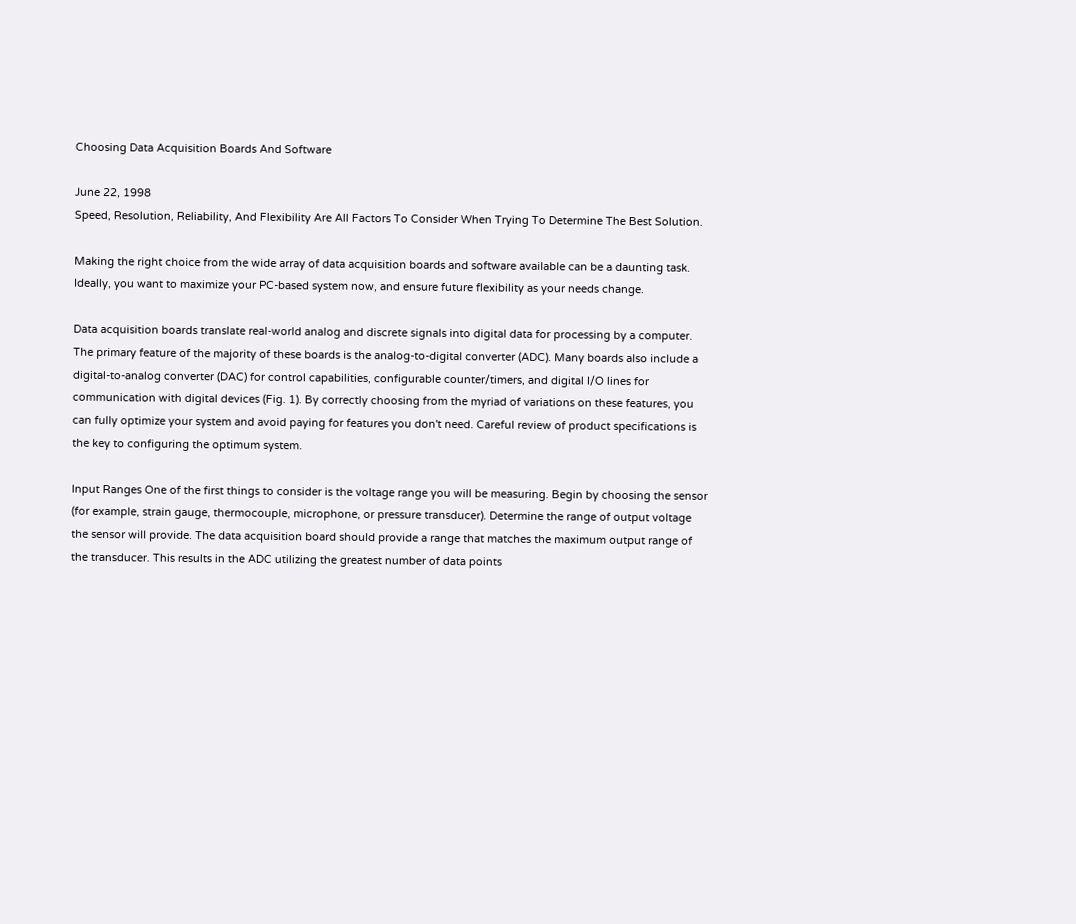Choosing Data Acquisition Boards And Software

June 22, 1998
Speed, Resolution, Reliability, And Flexibility Are All Factors To Consider When Trying To Determine The Best Solution.

Making the right choice from the wide array of data acquisition boards and software available can be a daunting task. Ideally, you want to maximize your PC-based system now, and ensure future flexibility as your needs change.

Data acquisition boards translate real-world analog and discrete signals into digital data for processing by a computer. The primary feature of the majority of these boards is the analog-to-digital converter (ADC). Many boards also include a digital-to-analog converter (DAC) for control capabilities, configurable counter/timers, and digital I/O lines for communication with digital devices (Fig. 1). By correctly choosing from the myriad of variations on these features, you can fully optimize your system and avoid paying for features you don't need. Careful review of product specifications is the key to configuring the optimum system.

Input Ranges One of the first things to consider is the voltage range you will be measuring. Begin by choosing the sensor (for example, strain gauge, thermocouple, microphone, or pressure transducer). Determine the range of output voltage the sensor will provide. The data acquisition board should provide a range that matches the maximum output range of the transducer. This results in the ADC utilizing the greatest number of data points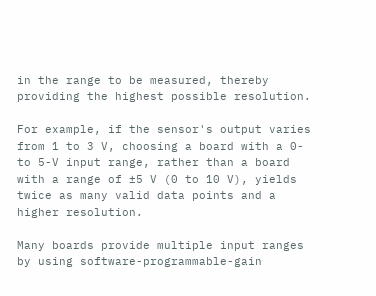in the range to be measured, thereby providing the highest possible resolution.

For example, if the sensor's output varies from 1 to 3 V, choosing a board with a 0-to 5-V input range, rather than a board with a range of ±5 V (0 to 10 V), yields twice as many valid data points and a higher resolution.

Many boards provide multiple input ranges by using software-programmable-gain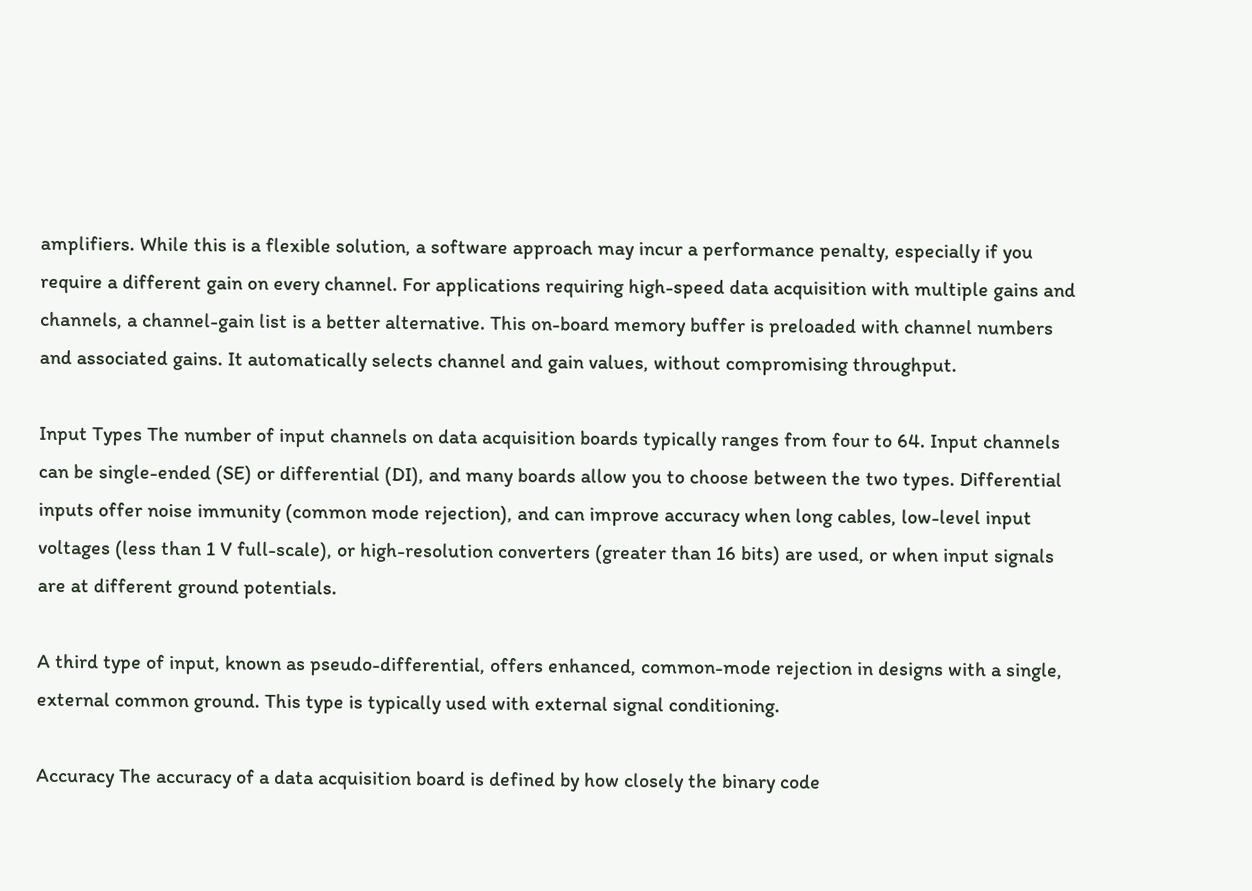amplifiers. While this is a flexible solution, a software approach may incur a performance penalty, especially if you require a different gain on every channel. For applications requiring high-speed data acquisition with multiple gains and channels, a channel-gain list is a better alternative. This on-board memory buffer is preloaded with channel numbers and associated gains. It automatically selects channel and gain values, without compromising throughput.

Input Types The number of input channels on data acquisition boards typically ranges from four to 64. Input channels can be single-ended (SE) or differential (DI), and many boards allow you to choose between the two types. Differential inputs offer noise immunity (common mode rejection), and can improve accuracy when long cables, low-level input voltages (less than 1 V full-scale), or high-resolution converters (greater than 16 bits) are used, or when input signals are at different ground potentials.

A third type of input, known as pseudo-differential, offers enhanced, common-mode rejection in designs with a single, external common ground. This type is typically used with external signal conditioning.

Accuracy The accuracy of a data acquisition board is defined by how closely the binary code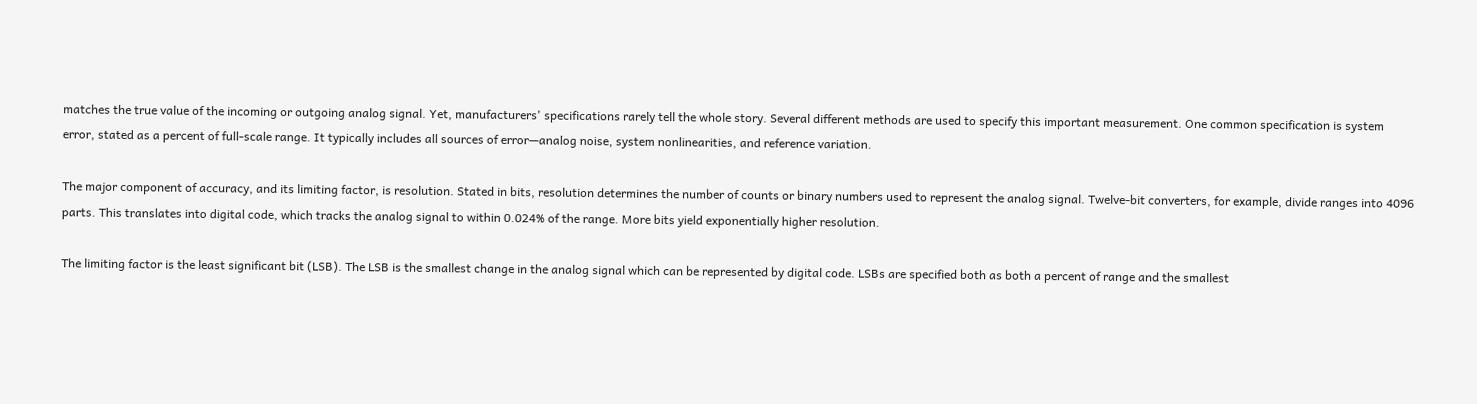matches the true value of the incoming or outgoing analog signal. Yet, manufacturers' specifications rarely tell the whole story. Several different methods are used to specify this important measurement. One common specification is system error, stated as a percent of full-scale range. It typically includes all sources of error—analog noise, system nonlinearities, and reference variation.

The major component of accuracy, and its limiting factor, is resolution. Stated in bits, resolution determines the number of counts or binary numbers used to represent the analog signal. Twelve-bit converters, for example, divide ranges into 4096 parts. This translates into digital code, which tracks the analog signal to within 0.024% of the range. More bits yield exponentially higher resolution.

The limiting factor is the least significant bit (LSB). The LSB is the smallest change in the analog signal which can be represented by digital code. LSBs are specified both as both a percent of range and the smallest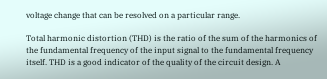voltage change that can be resolved on a particular range.

Total harmonic distortion (THD) is the ratio of the sum of the harmonics of the fundamental frequency of the input signal to the fundamental frequency itself. THD is a good indicator of the quality of the circuit design. A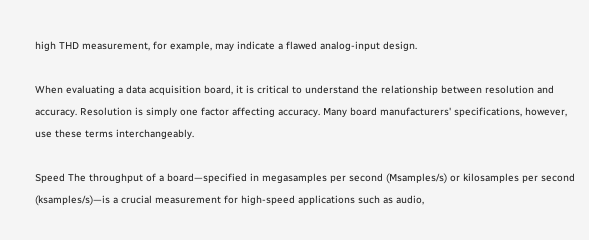high THD measurement, for example, may indicate a flawed analog-input design.

When evaluating a data acquisition board, it is critical to understand the relationship between resolution and accuracy. Resolution is simply one factor affecting accuracy. Many board manufacturers' specifications, however, use these terms interchangeably.

Speed The throughput of a board—specified in megasamples per second (Msamples/s) or kilosamples per second (ksamples/s)—is a crucial measurement for high-speed applications such as audio,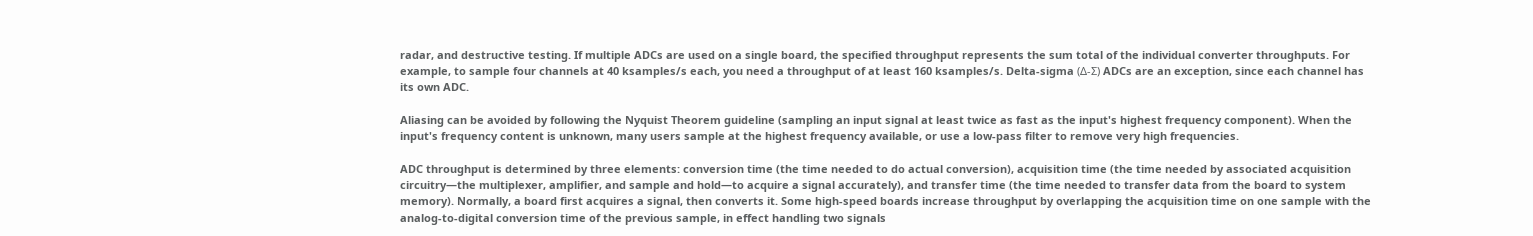radar, and destructive testing. If multiple ADCs are used on a single board, the specified throughput represents the sum total of the individual converter throughputs. For example, to sample four channels at 40 ksamples/s each, you need a throughput of at least 160 ksamples/s. Delta-sigma (Δ-Σ) ADCs are an exception, since each channel has its own ADC.

Aliasing can be avoided by following the Nyquist Theorem guideline (sampling an input signal at least twice as fast as the input's highest frequency component). When the input's frequency content is unknown, many users sample at the highest frequency available, or use a low-pass filter to remove very high frequencies.

ADC throughput is determined by three elements: conversion time (the time needed to do actual conversion), acquisition time (the time needed by associated acquisition circuitry—the multiplexer, amplifier, and sample and hold—to acquire a signal accurately), and transfer time (the time needed to transfer data from the board to system memory). Normally, a board first acquires a signal, then converts it. Some high-speed boards increase throughput by overlapping the acquisition time on one sample with the analog-to-digital conversion time of the previous sample, in effect handling two signals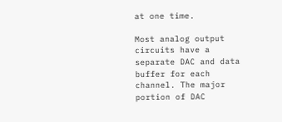at one time.

Most analog output circuits have a separate DAC and data buffer for each channel. The major portion of DAC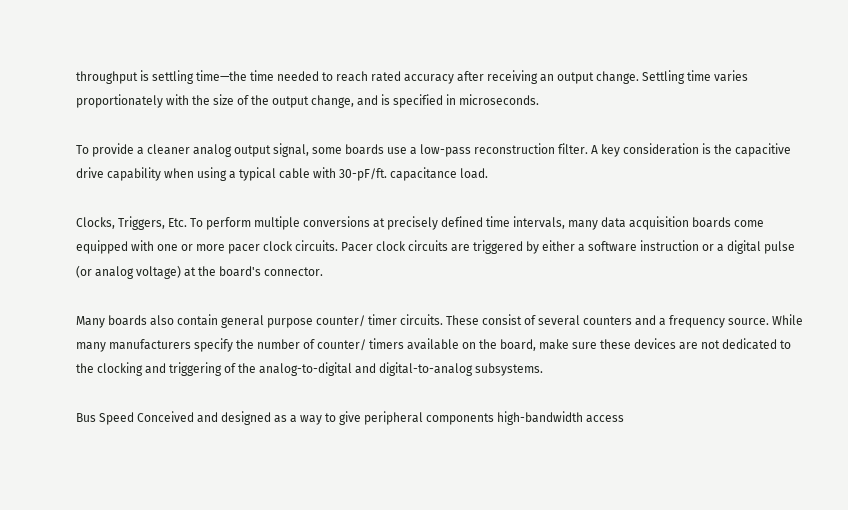throughput is settling time—the time needed to reach rated accuracy after receiving an output change. Settling time varies proportionately with the size of the output change, and is specified in microseconds.

To provide a cleaner analog output signal, some boards use a low-pass reconstruction filter. A key consideration is the capacitive drive capability when using a typical cable with 30-pF/ft. capacitance load.

Clocks, Triggers, Etc. To perform multiple conversions at precisely defined time intervals, many data acquisition boards come equipped with one or more pacer clock circuits. Pacer clock circuits are triggered by either a software instruction or a digital pulse (or analog voltage) at the board's connector.

Many boards also contain general purpose counter/ timer circuits. These consist of several counters and a frequency source. While many manufacturers specify the number of counter/ timers available on the board, make sure these devices are not dedicated to the clocking and triggering of the analog-to-digital and digital-to-analog subsystems.

Bus Speed Conceived and designed as a way to give peripheral components high-bandwidth access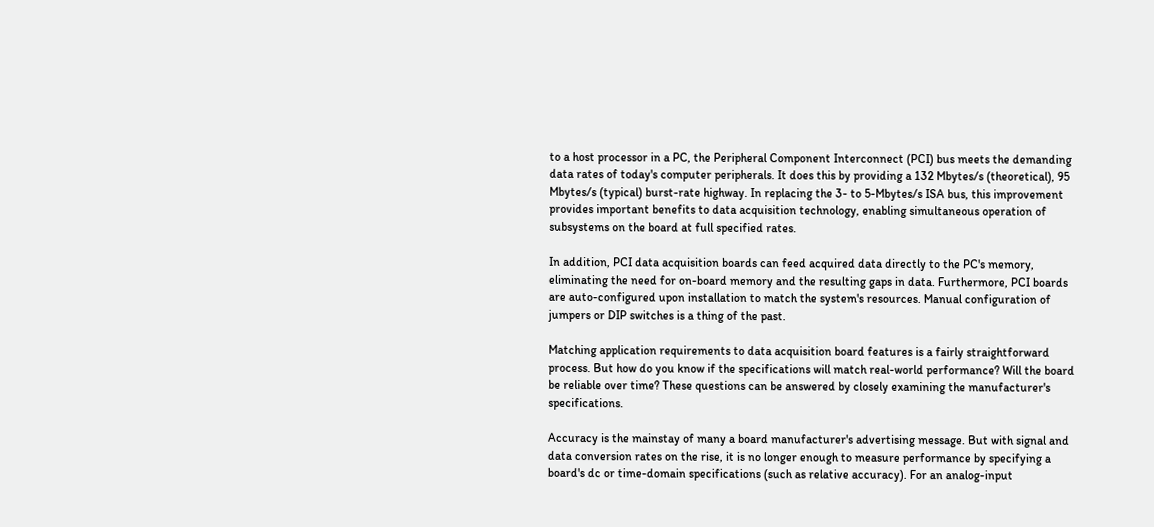to a host processor in a PC, the Peripheral Component Interconnect (PCI) bus meets the demanding data rates of today's computer peripherals. It does this by providing a 132 Mbytes/s (theoretical), 95 Mbytes/s (typical) burst-rate highway. In replacing the 3- to 5-Mbytes/s ISA bus, this improvement provides important benefits to data acquisition technology, enabling simultaneous operation of subsystems on the board at full specified rates.

In addition, PCI data acquisition boards can feed acquired data directly to the PC's memory, eliminating the need for on-board memory and the resulting gaps in data. Furthermore, PCI boards are auto-configured upon installation to match the system's resources. Manual configuration of jumpers or DIP switches is a thing of the past.

Matching application requirements to data acquisition board features is a fairly straightforward process. But how do you know if the specifications will match real-world performance? Will the board be reliable over time? These questions can be answered by closely examining the manufacturer's specifications.

Accuracy is the mainstay of many a board manufacturer's advertising message. But with signal and data conversion rates on the rise, it is no longer enough to measure performance by specifying a board's dc or time-domain specifications (such as relative accuracy). For an analog-input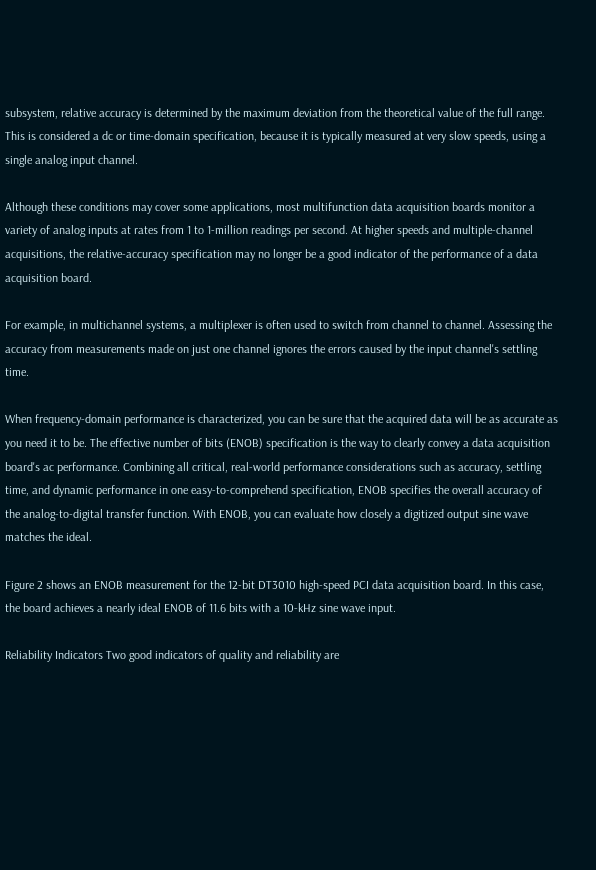subsystem, relative accuracy is determined by the maximum deviation from the theoretical value of the full range. This is considered a dc or time-domain specification, because it is typically measured at very slow speeds, using a single analog input channel.

Although these conditions may cover some applications, most multifunction data acquisition boards monitor a variety of analog inputs at rates from 1 to 1-million readings per second. At higher speeds and multiple-channel acquisitions, the relative-accuracy specification may no longer be a good indicator of the performance of a data acquisition board.

For example, in multichannel systems, a multiplexer is often used to switch from channel to channel. Assessing the accuracy from measurements made on just one channel ignores the errors caused by the input channel's settling time.

When frequency-domain performance is characterized, you can be sure that the acquired data will be as accurate as you need it to be. The effective number of bits (ENOB) specification is the way to clearly convey a data acquisition board's ac performance. Combining all critical, real-world performance considerations such as accuracy, settling time, and dynamic performance in one easy-to-comprehend specification, ENOB specifies the overall accuracy of the analog-to-digital transfer function. With ENOB, you can evaluate how closely a digitized output sine wave matches the ideal.

Figure 2 shows an ENOB measurement for the 12-bit DT3010 high-speed PCI data acquisition board. In this case, the board achieves a nearly ideal ENOB of 11.6 bits with a 10-kHz sine wave input.

Reliability Indicators Two good indicators of quality and reliability are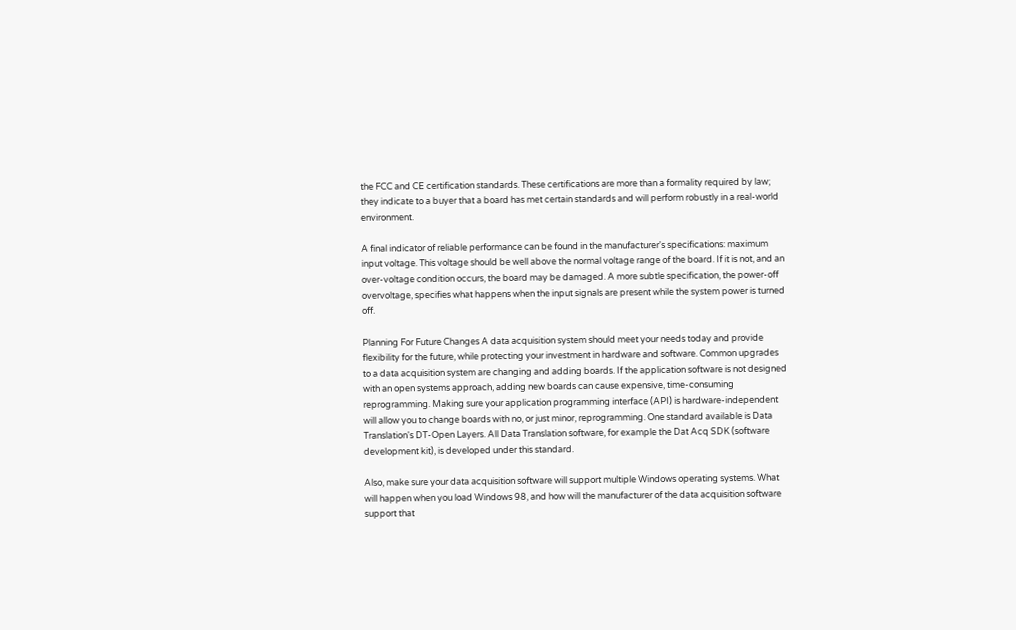the FCC and CE certification standards. These certifications are more than a formality required by law; they indicate to a buyer that a board has met certain standards and will perform robustly in a real-world environment.

A final indicator of reliable performance can be found in the manufacturer's specifications: maximum input voltage. This voltage should be well above the normal voltage range of the board. If it is not, and an over-voltage condition occurs, the board may be damaged. A more subtle specification, the power-off overvoltage, specifies what happens when the input signals are present while the system power is turned off.

Planning For Future Changes A data acquisition system should meet your needs today and provide flexibility for the future, while protecting your investment in hardware and software. Common upgrades to a data acquisition system are changing and adding boards. If the application software is not designed with an open systems approach, adding new boards can cause expensive, time-consuming reprogramming. Making sure your application programming interface (API) is hardware-independent will allow you to change boards with no, or just minor, reprogramming. One standard available is Data Translation's DT-Open Layers. All Data Translation software, for example the Dat Acq SDK (software development kit), is developed under this standard.

Also, make sure your data acquisition software will support multiple Windows operating systems. What will happen when you load Windows 98, and how will the manufacturer of the data acquisition software support that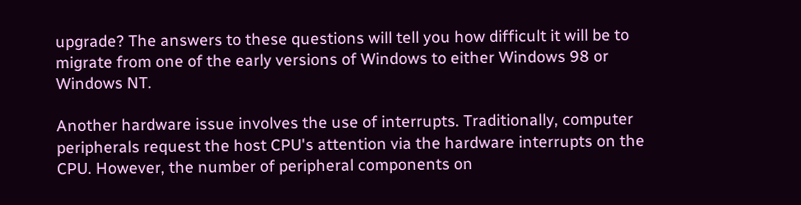upgrade? The answers to these questions will tell you how difficult it will be to migrate from one of the early versions of Windows to either Windows 98 or Windows NT.

Another hardware issue involves the use of interrupts. Traditionally, computer peripherals request the host CPU's attention via the hardware interrupts on the CPU. However, the number of peripheral components on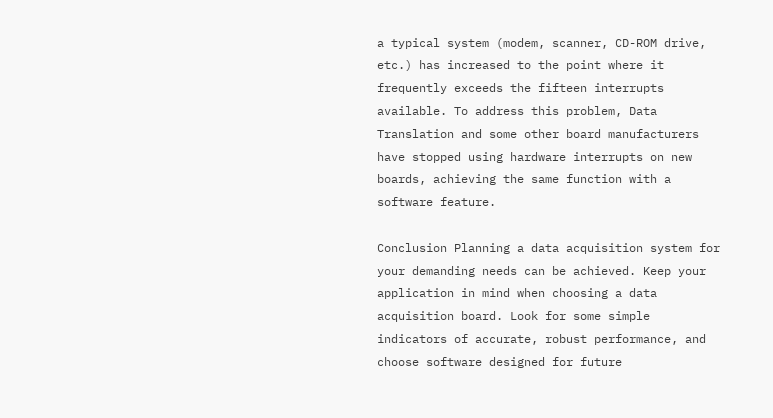a typical system (modem, scanner, CD-ROM drive, etc.) has increased to the point where it frequently exceeds the fifteen interrupts available. To address this problem, Data Translation and some other board manufacturers have stopped using hardware interrupts on new boards, achieving the same function with a software feature.

Conclusion Planning a data acquisition system for your demanding needs can be achieved. Keep your application in mind when choosing a data acquisition board. Look for some simple indicators of accurate, robust performance, and choose software designed for future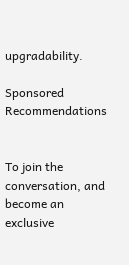upgradability.

Sponsored Recommendations


To join the conversation, and become an exclusive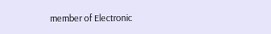member of Electronic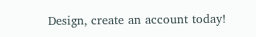Design, create an account today!